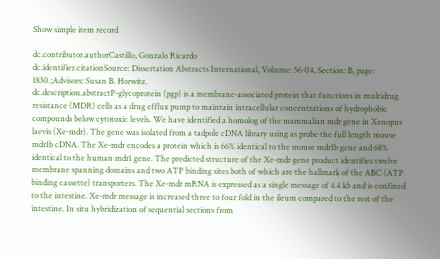Show simple item record

dc.contributor.authorCastillo, Gonzalo Ricardo
dc.identifier.citationSource: Dissertation Abstracts International, Volume: 56-04, Section: B, page: 1830.;Advisors: Susan B. Horwitz.
dc.description.abstractP-glycoprotein (pgp) is a membrane-associated protein that functions in multidrug resistance (MDR) cells as a drug efflux pump to maintain intracellular concentrations of hydrophobic compounds below cytotoxic levels. We have identified a homolog of the mammalian mdr gene in Xenopus laevis (Xe-mdr). The gene was isolated from a tadpole cDNA library using as probe the full length mouse mdr1b cDNA. The Xe-mdr encodes a protein which is 66% identical to the mouse mdr1b gene and 68% identical to the human mdr1 gene. The predicted structure of the Xe-mdr gene product identifies twelve membrane spanning domains and two ATP binding sites both of which are the hallmark of the ABC (ATP binding cassette) transporters. The Xe-mdr mRNA is expressed as a single message of 4.4 kb and is confined to the intestine. Xe-mdr message is increased three to four fold in the ileum compared to the rest of the intestine. In situ hybridization of sequential sections from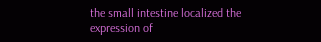the small intestine localized the expression of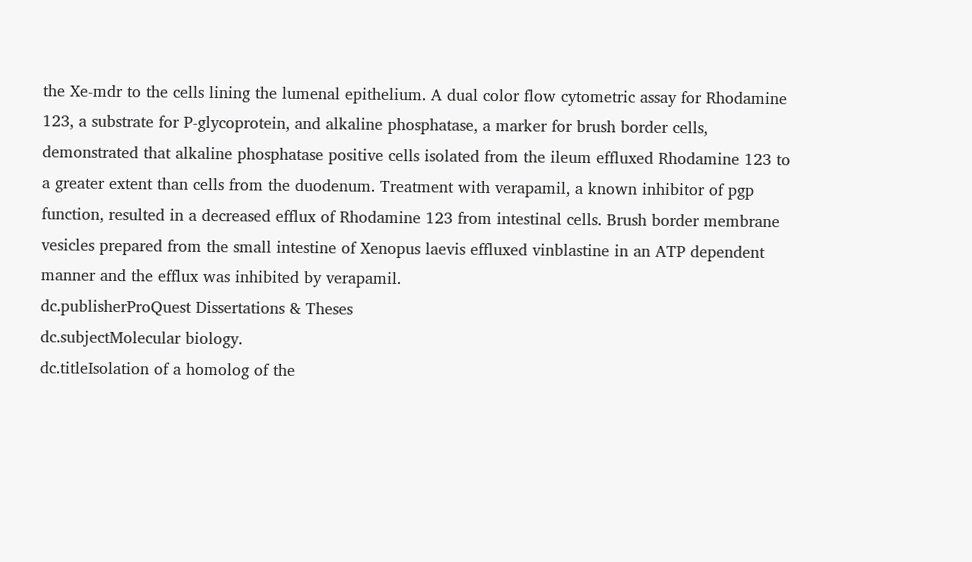the Xe-mdr to the cells lining the lumenal epithelium. A dual color flow cytometric assay for Rhodamine 123, a substrate for P-glycoprotein, and alkaline phosphatase, a marker for brush border cells, demonstrated that alkaline phosphatase positive cells isolated from the ileum effluxed Rhodamine 123 to a greater extent than cells from the duodenum. Treatment with verapamil, a known inhibitor of pgp function, resulted in a decreased efflux of Rhodamine 123 from intestinal cells. Brush border membrane vesicles prepared from the small intestine of Xenopus laevis effluxed vinblastine in an ATP dependent manner and the efflux was inhibited by verapamil.
dc.publisherProQuest Dissertations & Theses
dc.subjectMolecular biology.
dc.titleIsolation of a homolog of the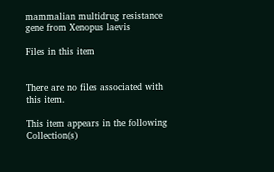mammalian multidrug resistance gene from Xenopus laevis

Files in this item


There are no files associated with this item.

This item appears in the following Collection(s)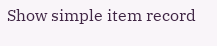Show simple item record